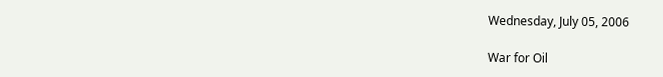Wednesday, July 05, 2006

War for Oil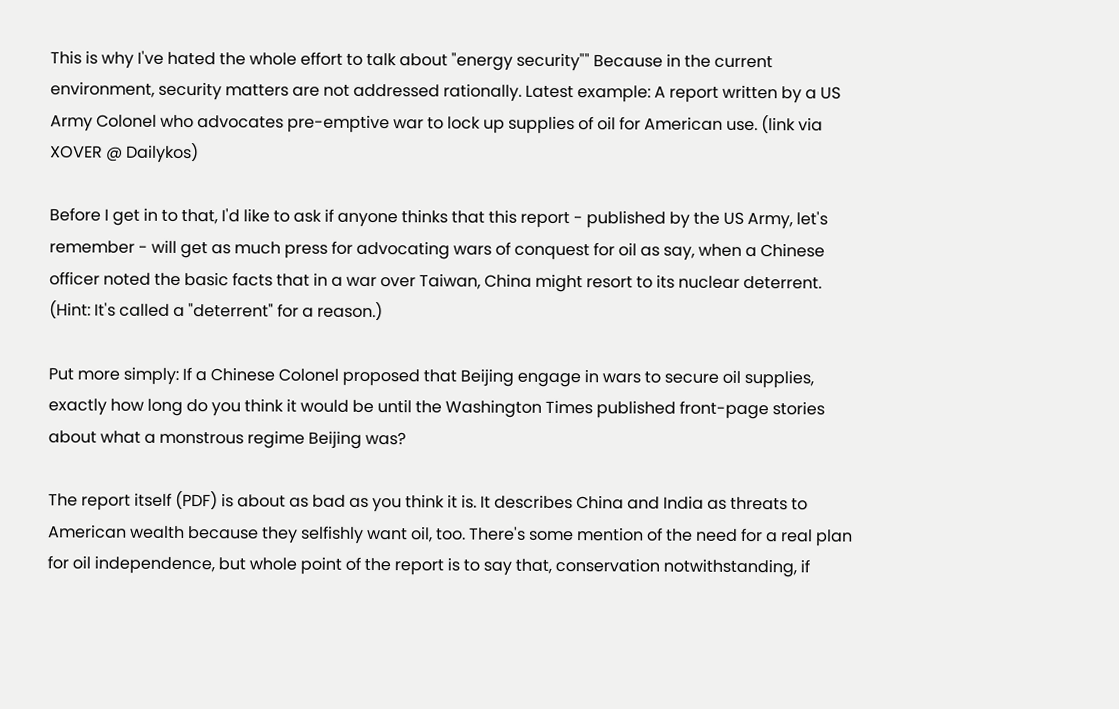This is why I've hated the whole effort to talk about "energy security"" Because in the current environment, security matters are not addressed rationally. Latest example: A report written by a US Army Colonel who advocates pre-emptive war to lock up supplies of oil for American use. (link via XOVER @ Dailykos)

Before I get in to that, I'd like to ask if anyone thinks that this report - published by the US Army, let's remember - will get as much press for advocating wars of conquest for oil as say, when a Chinese officer noted the basic facts that in a war over Taiwan, China might resort to its nuclear deterrent. (Hint: It's called a "deterrent" for a reason.)

Put more simply: If a Chinese Colonel proposed that Beijing engage in wars to secure oil supplies, exactly how long do you think it would be until the Washington Times published front-page stories about what a monstrous regime Beijing was?

The report itself (PDF) is about as bad as you think it is. It describes China and India as threats to American wealth because they selfishly want oil, too. There's some mention of the need for a real plan for oil independence, but whole point of the report is to say that, conservation notwithstanding, if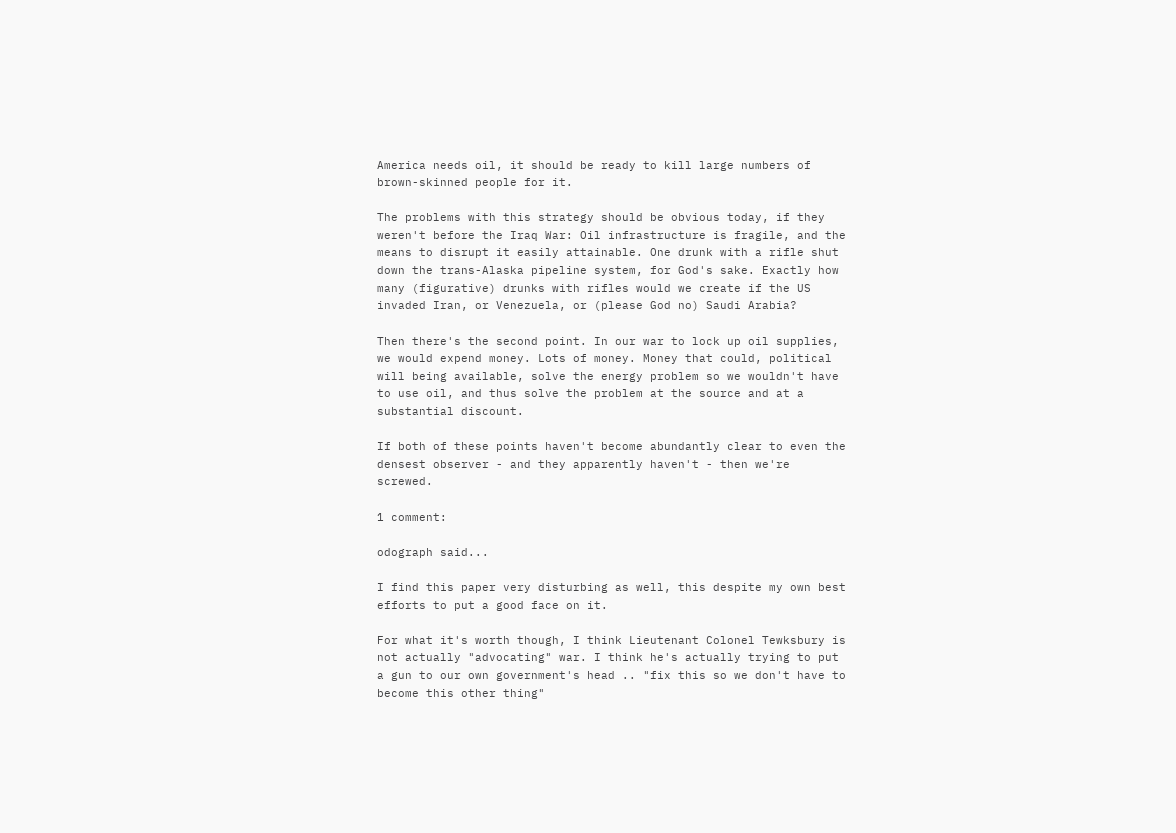America needs oil, it should be ready to kill large numbers of brown-skinned people for it.

The problems with this strategy should be obvious today, if they weren't before the Iraq War: Oil infrastructure is fragile, and the means to disrupt it easily attainable. One drunk with a rifle shut down the trans-Alaska pipeline system, for God's sake. Exactly how many (figurative) drunks with rifles would we create if the US invaded Iran, or Venezuela, or (please God no) Saudi Arabia?

Then there's the second point. In our war to lock up oil supplies, we would expend money. Lots of money. Money that could, political will being available, solve the energy problem so we wouldn't have to use oil, and thus solve the problem at the source and at a substantial discount.

If both of these points haven't become abundantly clear to even the densest observer - and they apparently haven't - then we're screwed.

1 comment:

odograph said...

I find this paper very disturbing as well, this despite my own best efforts to put a good face on it.

For what it's worth though, I think Lieutenant Colonel Tewksbury is not actually "advocating" war. I think he's actually trying to put a gun to our own government's head .. "fix this so we don't have to become this other thing"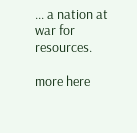... a nation at war for resources.

more here